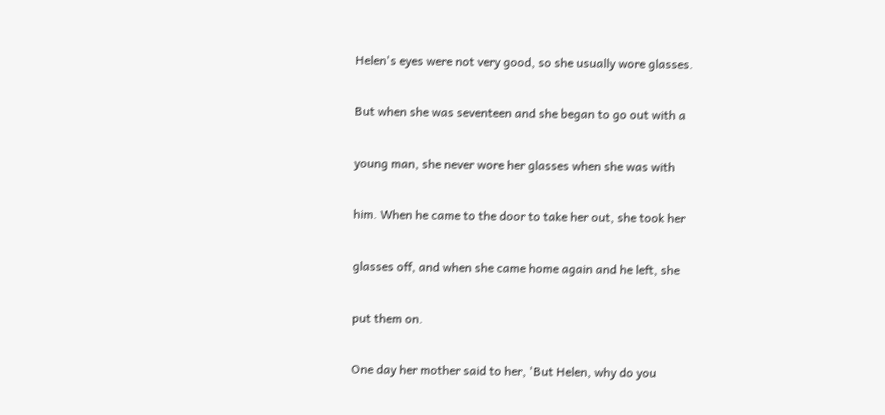Helen's eyes were not very good, so she usually wore glasses.

But when she was seventeen and she began to go out with a

young man, she never wore her glasses when she was with

him. When he came to the door to take her out, she took her

glasses off, and when she came home again and he left, she

put them on.

One day her mother said to her, 'But Helen, why do you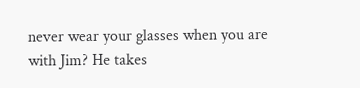never wear your glasses when you are with Jim? He takes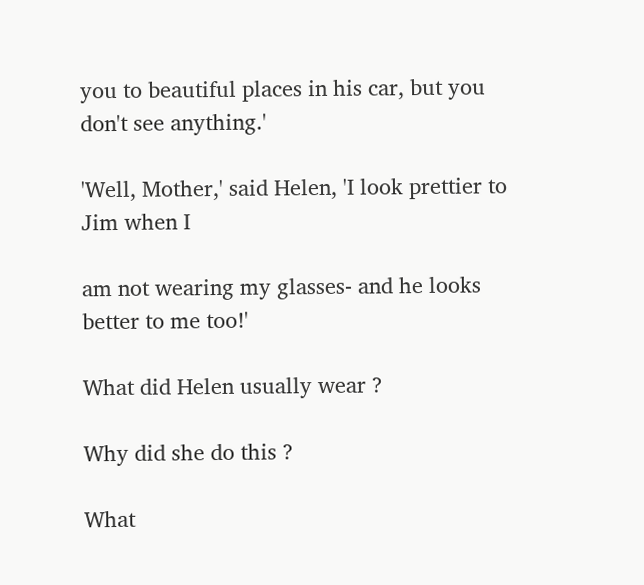you to beautiful places in his car, but you don't see anything.'

'Well, Mother,' said Helen, 'I look prettier to Jim when I

am not wearing my glasses- and he looks better to me too!'

What did Helen usually wear ?

Why did she do this ?

What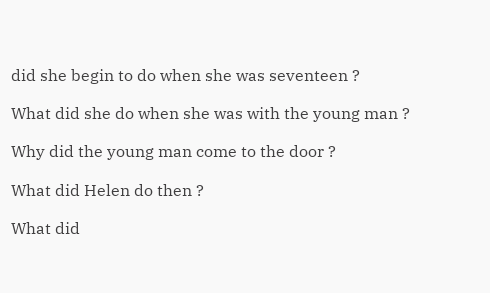did she begin to do when she was seventeen ?

What did she do when she was with the young man ?

Why did the young man come to the door ?

What did Helen do then ?

What did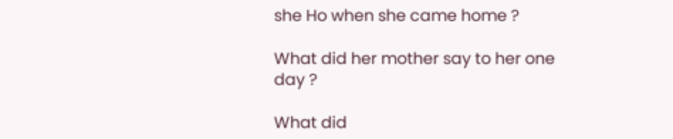she Ho when she came home ?

What did her mother say to her one day ?

What did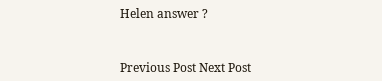Helen answer ?


Previous Post Next Post